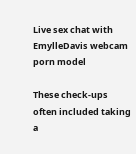Live sex chat with EmylleDavis webcam porn model

These check-ups often included taking a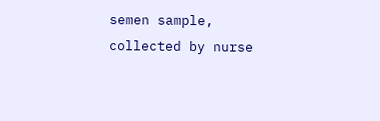semen sample, collected by nurse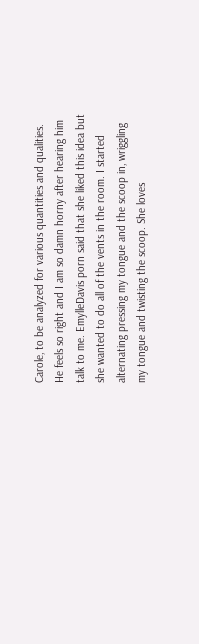Carole, to be analyzed for various quantities and qualities. He feels so right and I am so damn horny after hearing him talk to me. EmylleDavis porn said that she liked this idea but she wanted to do all of the vents in the room. I started alternating pressing my tongue and the scoop in, wriggling my tongue and twisting the scoop. She loves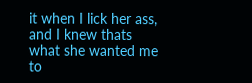it when I lick her ass, and I knew thats what she wanted me to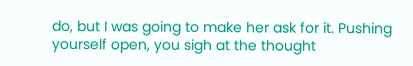do, but I was going to make her ask for it. Pushing yourself open, you sigh at the thought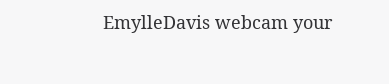EmylleDavis webcam your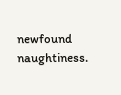newfound naughtiness.